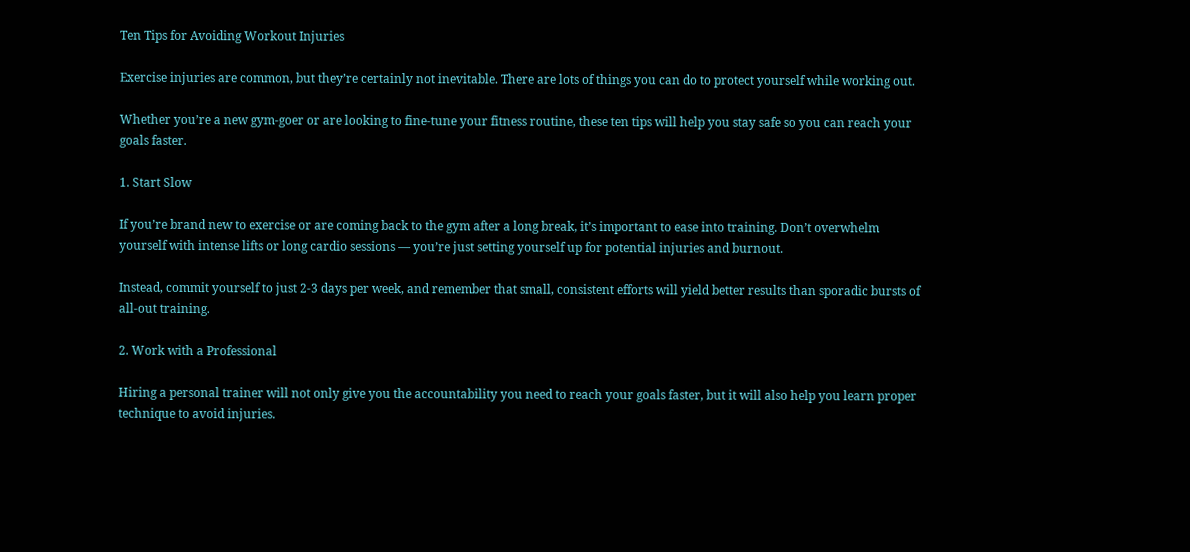Ten Tips for Avoiding Workout Injuries

Exercise injuries are common, but they’re certainly not inevitable. There are lots of things you can do to protect yourself while working out.

Whether you’re a new gym-goer or are looking to fine-tune your fitness routine, these ten tips will help you stay safe so you can reach your goals faster.

1. Start Slow

If you’re brand new to exercise or are coming back to the gym after a long break, it’s important to ease into training. Don’t overwhelm yourself with intense lifts or long cardio sessions — you’re just setting yourself up for potential injuries and burnout.

Instead, commit yourself to just 2-3 days per week, and remember that small, consistent efforts will yield better results than sporadic bursts of all-out training.

2. Work with a Professional

Hiring a personal trainer will not only give you the accountability you need to reach your goals faster, but it will also help you learn proper technique to avoid injuries.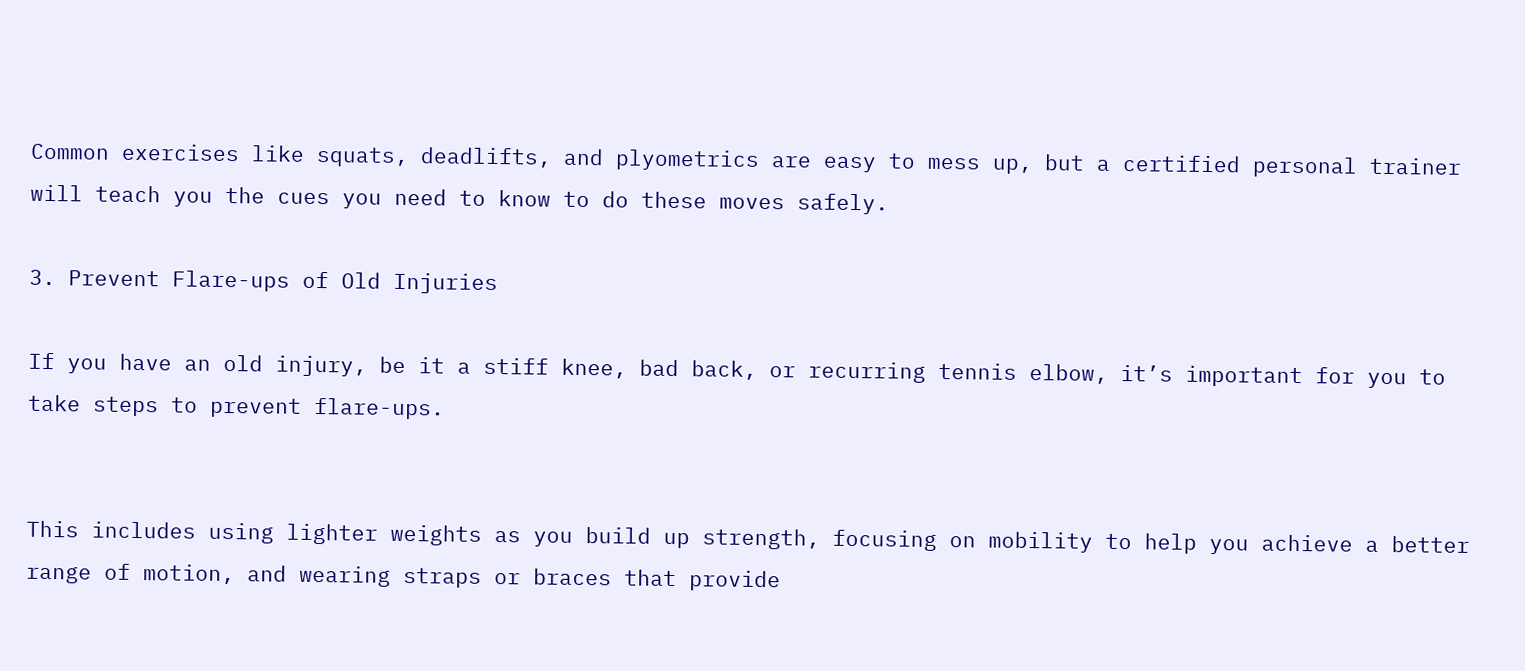Common exercises like squats, deadlifts, and plyometrics are easy to mess up, but a certified personal trainer will teach you the cues you need to know to do these moves safely.

3. Prevent Flare-ups of Old Injuries

If you have an old injury, be it a stiff knee, bad back, or recurring tennis elbow, it’s important for you to take steps to prevent flare-ups.


This includes using lighter weights as you build up strength, focusing on mobility to help you achieve a better range of motion, and wearing straps or braces that provide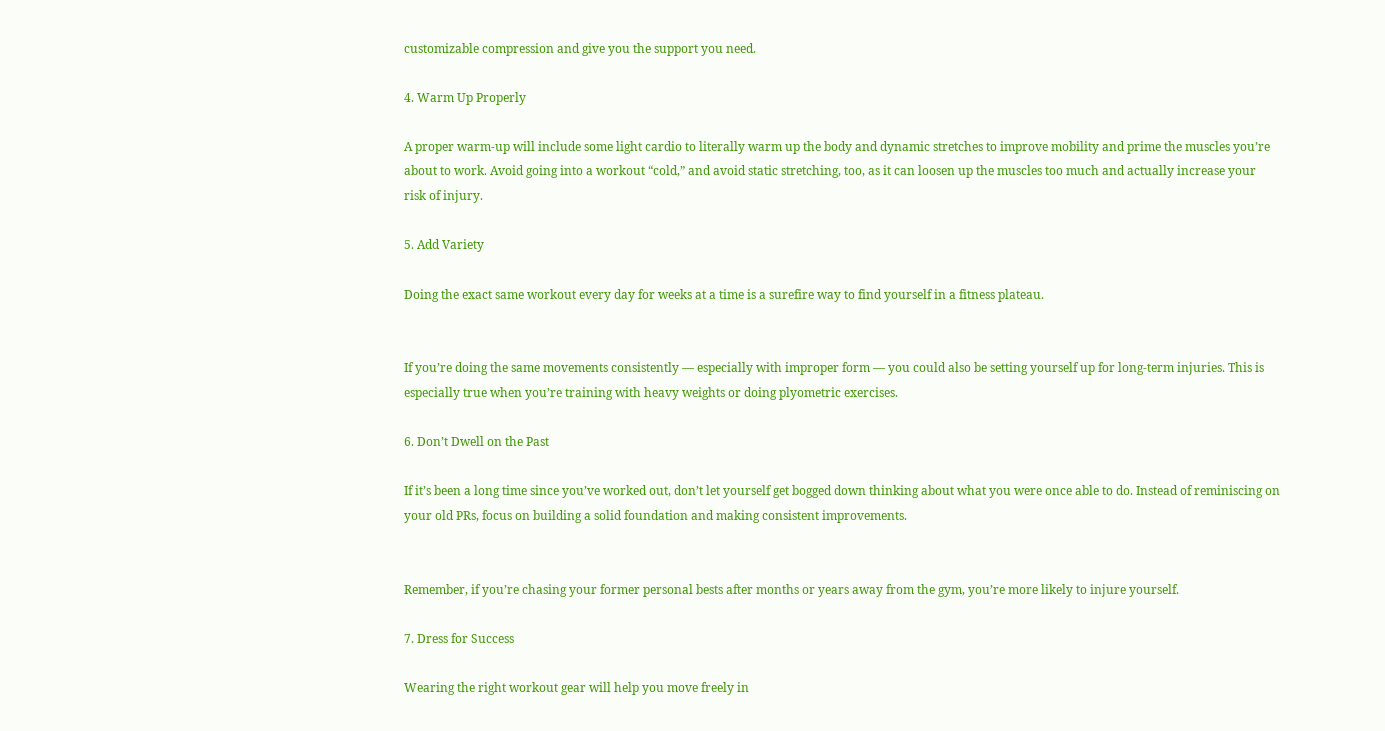customizable compression and give you the support you need.

4. Warm Up Properly

A proper warm-up will include some light cardio to literally warm up the body and dynamic stretches to improve mobility and prime the muscles you’re about to work. Avoid going into a workout “cold,” and avoid static stretching, too, as it can loosen up the muscles too much and actually increase your risk of injury.

5. Add Variety

Doing the exact same workout every day for weeks at a time is a surefire way to find yourself in a fitness plateau.


If you’re doing the same movements consistently — especially with improper form — you could also be setting yourself up for long-term injuries. This is especially true when you’re training with heavy weights or doing plyometric exercises.

6. Don’t Dwell on the Past

If it’s been a long time since you’ve worked out, don’t let yourself get bogged down thinking about what you were once able to do. Instead of reminiscing on your old PRs, focus on building a solid foundation and making consistent improvements.


Remember, if you’re chasing your former personal bests after months or years away from the gym, you’re more likely to injure yourself.

7. Dress for Success

Wearing the right workout gear will help you move freely in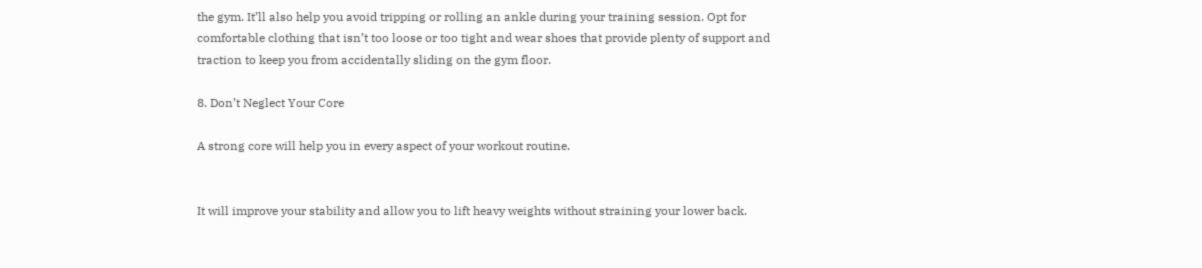the gym. It’ll also help you avoid tripping or rolling an ankle during your training session. Opt for comfortable clothing that isn’t too loose or too tight and wear shoes that provide plenty of support and traction to keep you from accidentally sliding on the gym floor.

8. Don’t Neglect Your Core

A strong core will help you in every aspect of your workout routine.


It will improve your stability and allow you to lift heavy weights without straining your lower back.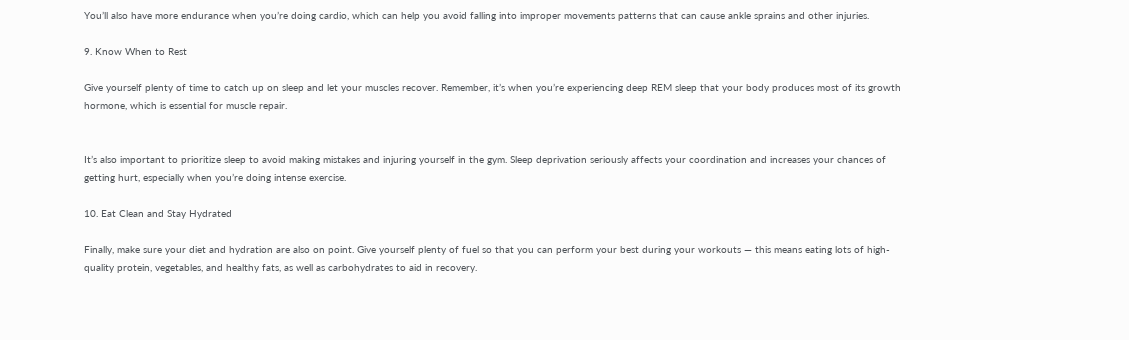You’ll also have more endurance when you’re doing cardio, which can help you avoid falling into improper movements patterns that can cause ankle sprains and other injuries.

9. Know When to Rest

Give yourself plenty of time to catch up on sleep and let your muscles recover. Remember, it’s when you’re experiencing deep REM sleep that your body produces most of its growth hormone, which is essential for muscle repair.


It’s also important to prioritize sleep to avoid making mistakes and injuring yourself in the gym. Sleep deprivation seriously affects your coordination and increases your chances of getting hurt, especially when you’re doing intense exercise.

10. Eat Clean and Stay Hydrated

Finally, make sure your diet and hydration are also on point. Give yourself plenty of fuel so that you can perform your best during your workouts — this means eating lots of high-quality protein, vegetables, and healthy fats, as well as carbohydrates to aid in recovery.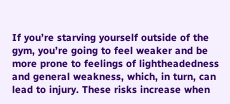If you’re starving yourself outside of the gym, you’re going to feel weaker and be more prone to feelings of lightheadedness and general weakness, which, in turn, can lead to injury. These risks increase when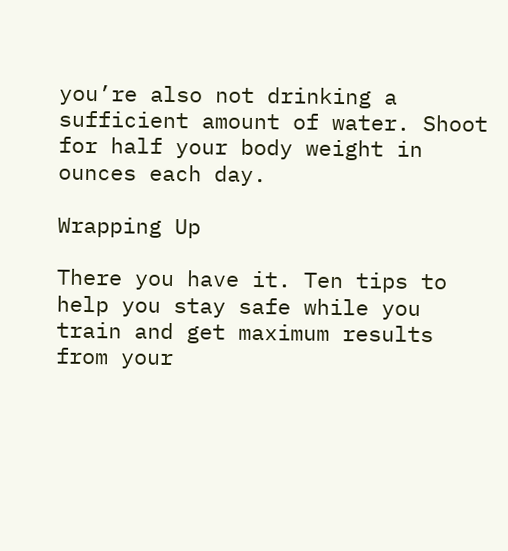you’re also not drinking a sufficient amount of water. Shoot for half your body weight in ounces each day.

Wrapping Up

There you have it. Ten tips to help you stay safe while you train and get maximum results from your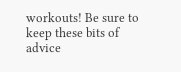workouts! Be sure to keep these bits of advice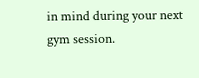in mind during your next gym session.